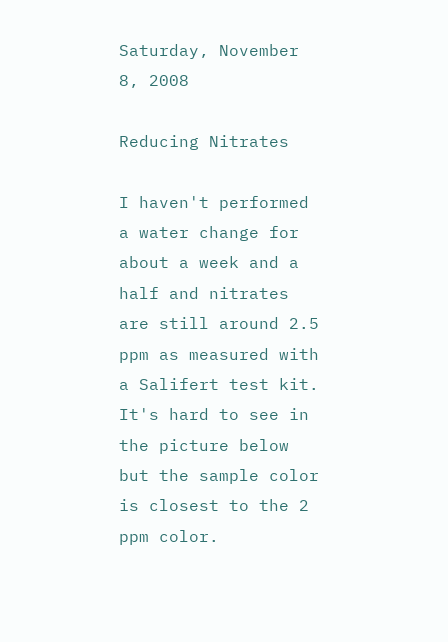Saturday, November 8, 2008

Reducing Nitrates

I haven't performed a water change for about a week and a half and nitrates are still around 2.5 ppm as measured with a Salifert test kit. It's hard to see in the picture below but the sample color is closest to the 2 ppm color.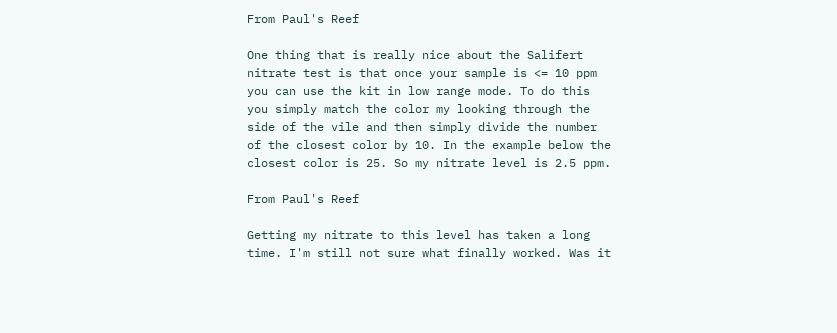From Paul's Reef

One thing that is really nice about the Salifert nitrate test is that once your sample is <= 10 ppm you can use the kit in low range mode. To do this you simply match the color my looking through the side of the vile and then simply divide the number of the closest color by 10. In the example below the closest color is 25. So my nitrate level is 2.5 ppm.

From Paul's Reef

Getting my nitrate to this level has taken a long time. I'm still not sure what finally worked. Was it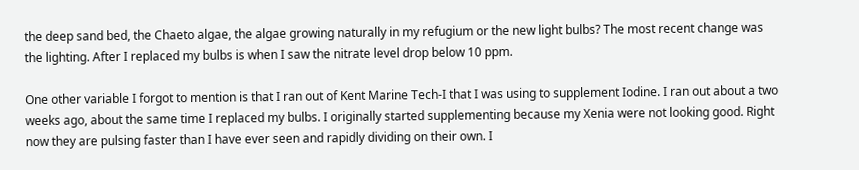the deep sand bed, the Chaeto algae, the algae growing naturally in my refugium or the new light bulbs? The most recent change was the lighting. After I replaced my bulbs is when I saw the nitrate level drop below 10 ppm.

One other variable I forgot to mention is that I ran out of Kent Marine Tech-I that I was using to supplement Iodine. I ran out about a two weeks ago, about the same time I replaced my bulbs. I originally started supplementing because my Xenia were not looking good. Right now they are pulsing faster than I have ever seen and rapidly dividing on their own. I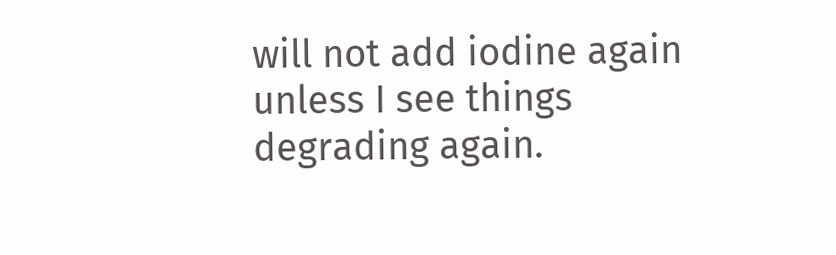will not add iodine again unless I see things degrading again.